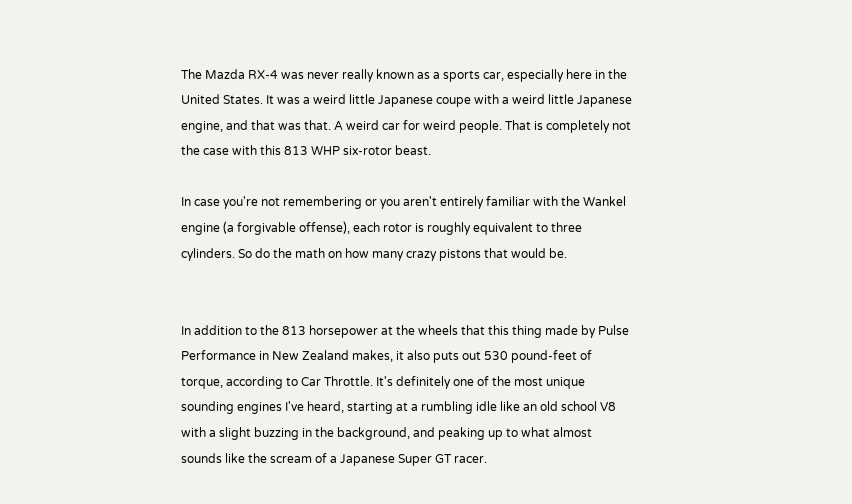The Mazda RX-4 was never really known as a sports car, especially here in the United States. It was a weird little Japanese coupe with a weird little Japanese engine, and that was that. A weird car for weird people. That is completely not the case with this 813 WHP six-rotor beast.

In case you're not remembering or you aren't entirely familiar with the Wankel engine (a forgivable offense), each rotor is roughly equivalent to three cylinders. So do the math on how many crazy pistons that would be.


In addition to the 813 horsepower at the wheels that this thing made by Pulse Performance in New Zealand makes, it also puts out 530 pound-feet of torque, according to Car Throttle. It's definitely one of the most unique sounding engines I've heard, starting at a rumbling idle like an old school V8 with a slight buzzing in the background, and peaking up to what almost sounds like the scream of a Japanese Super GT racer.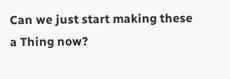Can we just start making these a Thing now?